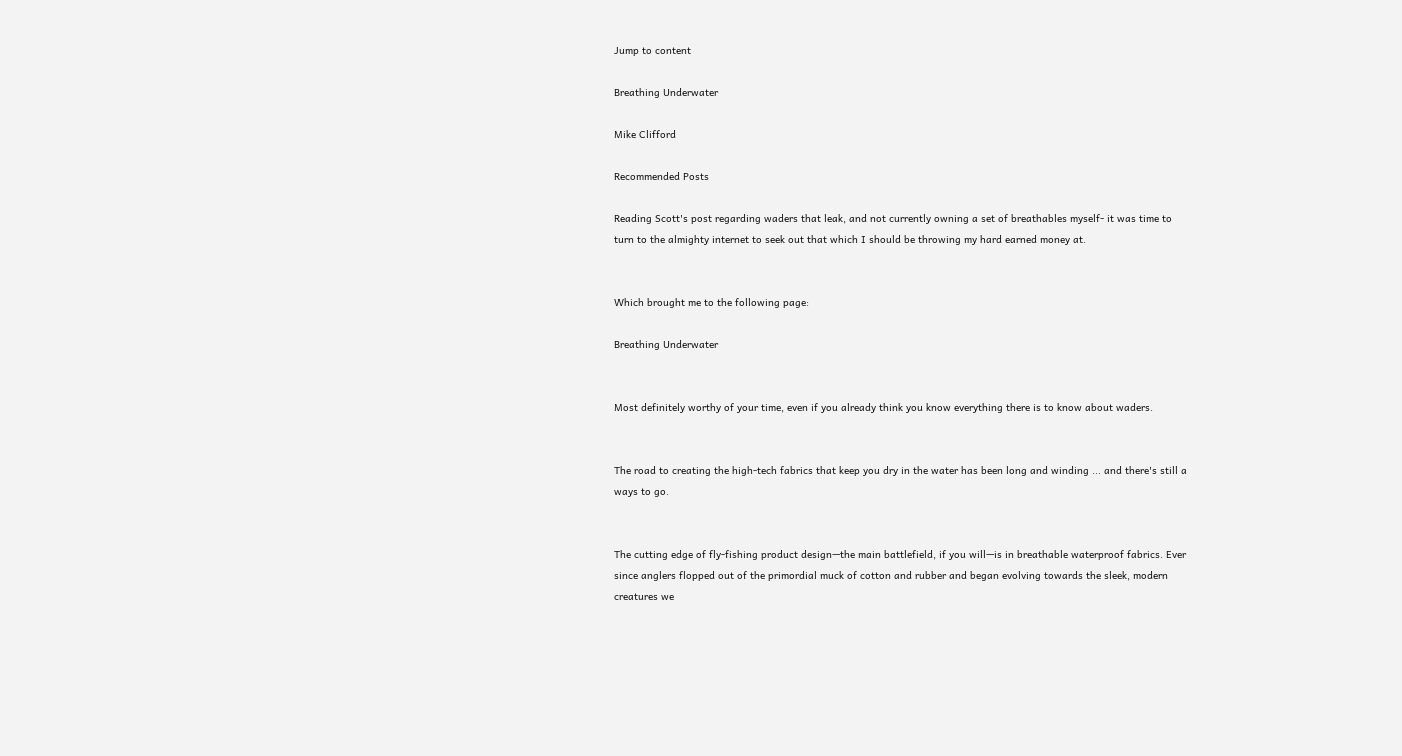Jump to content

Breathing Underwater

Mike Clifford

Recommended Posts

Reading Scott's post regarding waders that leak, and not currently owning a set of breathables myself- it was time to turn to the almighty internet to seek out that which I should be throwing my hard earned money at.


Which brought me to the following page:

Breathing Underwater


Most definitely worthy of your time, even if you already think you know everything there is to know about waders.


The road to creating the high-tech fabrics that keep you dry in the water has been long and winding ... and there's still a ways to go.


The cutting edge of fly-fishing product design—the main battlefield, if you will—is in breathable waterproof fabrics. Ever since anglers flopped out of the primordial muck of cotton and rubber and began evolving towards the sleek, modern creatures we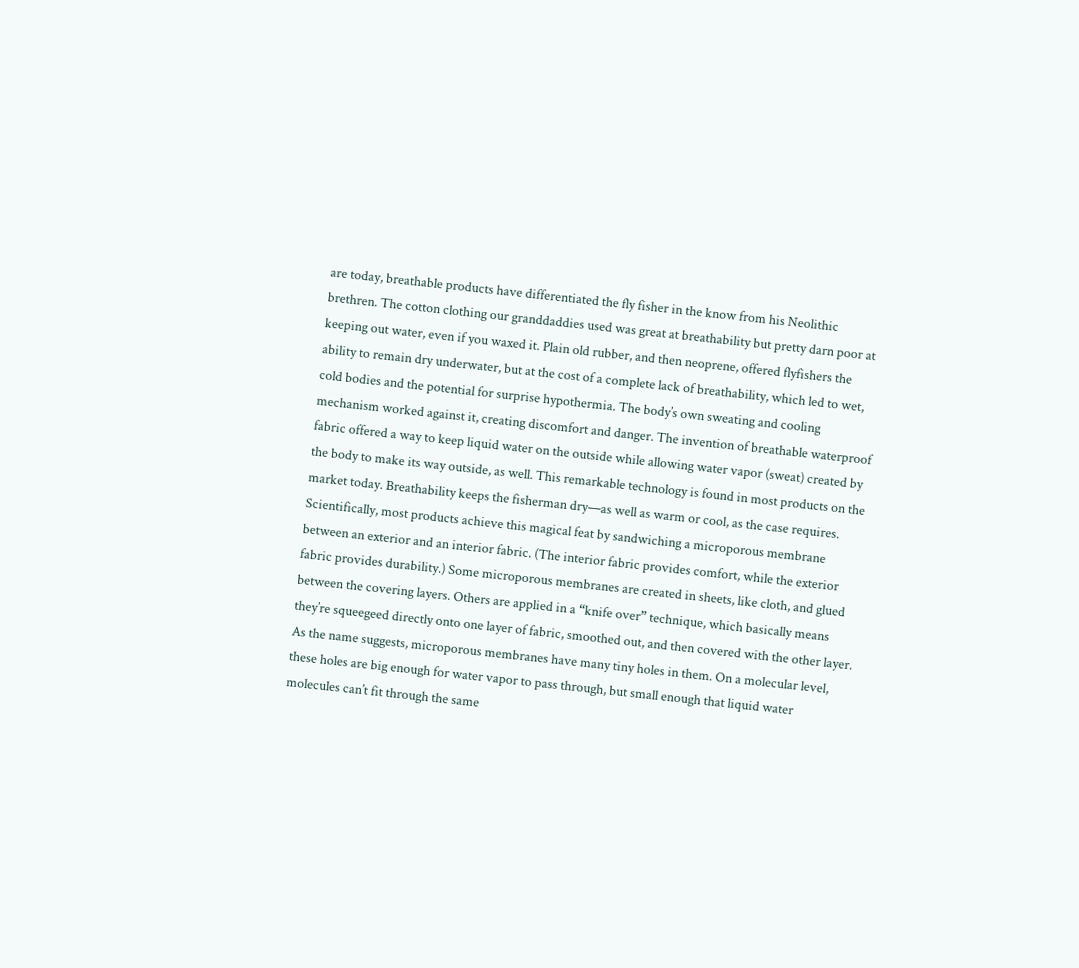are today, breathable products have differentiated the fly fisher in the know from his Neolithic brethren. The cotton clothing our granddaddies used was great at breathability but pretty darn poor at keeping out water, even if you waxed it. Plain old rubber, and then neoprene, offered flyfishers the ability to remain dry underwater, but at the cost of a complete lack of breathability, which led to wet, cold bodies and the potential for surprise hypothermia. The body’s own sweating and cooling mechanism worked against it, creating discomfort and danger. The invention of breathable waterproof fabric offered a way to keep liquid water on the outside while allowing water vapor (sweat) created by the body to make its way outside, as well. This remarkable technology is found in most products on the market today. Breathability keeps the fisherman dry—as well as warm or cool, as the case requires. Scientifically, most products achieve this magical feat by sandwiching a microporous membrane between an exterior and an interior fabric. (The interior fabric provides comfort, while the exterior fabric provides durability.) Some microporous membranes are created in sheets, like cloth, and glued between the covering layers. Others are applied in a “knife over” technique, which basically means they’re squeegeed directly onto one layer of fabric, smoothed out, and then covered with the other layer. As the name suggests, microporous membranes have many tiny holes in them. On a molecular level, these holes are big enough for water vapor to pass through, but small enough that liquid water molecules can’t fit through the same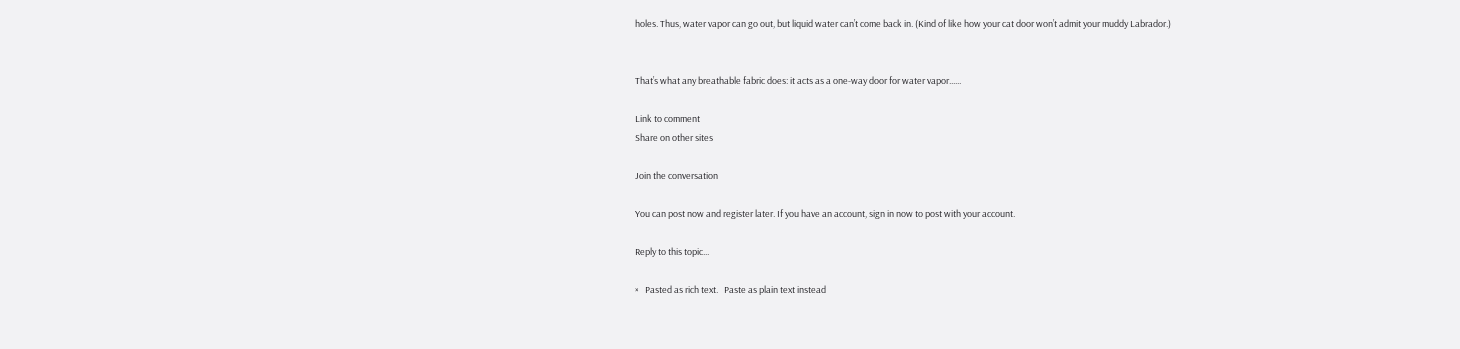holes. Thus, water vapor can go out, but liquid water can’t come back in. (Kind of like how your cat door won’t admit your muddy Labrador.)


That’s what any breathable fabric does: it acts as a one-way door for water vapor......

Link to comment
Share on other sites

Join the conversation

You can post now and register later. If you have an account, sign in now to post with your account.

Reply to this topic...

×   Pasted as rich text.   Paste as plain text instead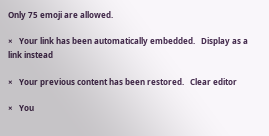Only 75 emoji are allowed.

×   Your link has been automatically embedded.   Display as a link instead

×   Your previous content has been restored.   Clear editor

×   You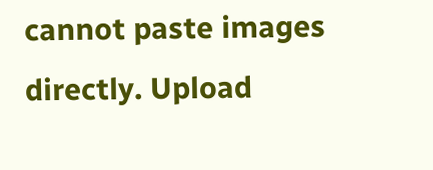cannot paste images directly. Upload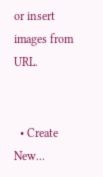or insert images from URL.


  • Create New...